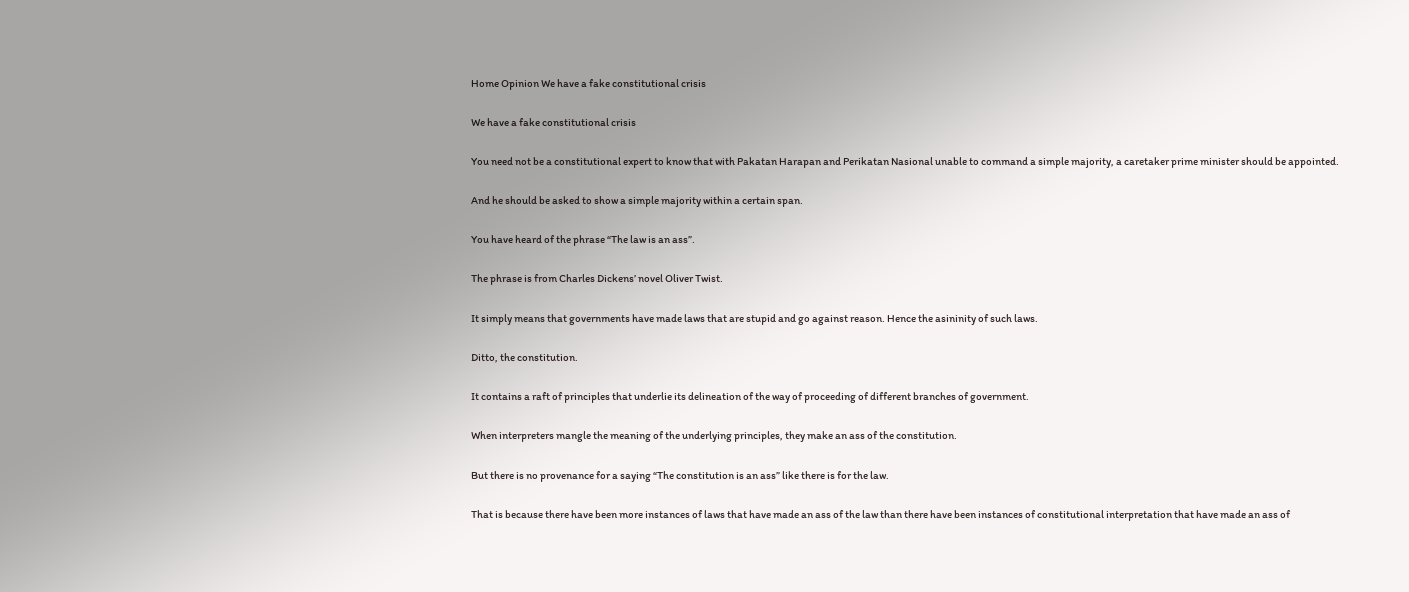Home Opinion We have a fake constitutional crisis

We have a fake constitutional crisis

You need not be a constitutional expert to know that with Pakatan Harapan and Perikatan Nasional unable to command a simple majority, a caretaker prime minister should be appointed.

And he should be asked to show a simple majority within a certain span.

You have heard of the phrase “The law is an ass”.

The phrase is from Charles Dickens’ novel Oliver Twist.

It simply means that governments have made laws that are stupid and go against reason. Hence the asininity of such laws.

Ditto, the constitution.

It contains a raft of principles that underlie its delineation of the way of proceeding of different branches of government.

When interpreters mangle the meaning of the underlying principles, they make an ass of the constitution.

But there is no provenance for a saying “The constitution is an ass” like there is for the law.

That is because there have been more instances of laws that have made an ass of the law than there have been instances of constitutional interpretation that have made an ass of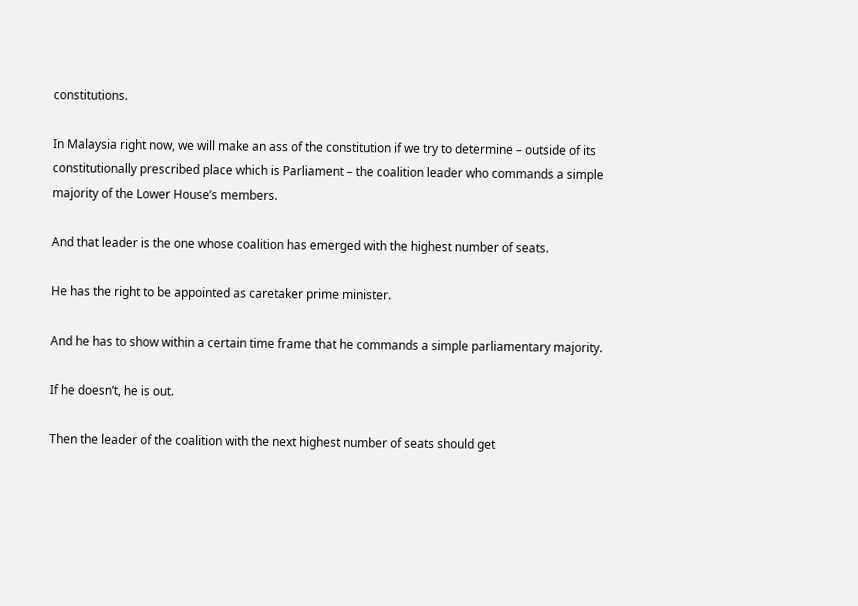constitutions.

In Malaysia right now, we will make an ass of the constitution if we try to determine – outside of its constitutionally prescribed place which is Parliament – the coalition leader who commands a simple majority of the Lower House’s members.

And that leader is the one whose coalition has emerged with the highest number of seats.

He has the right to be appointed as caretaker prime minister.

And he has to show within a certain time frame that he commands a simple parliamentary majority.

If he doesn’t, he is out.

Then the leader of the coalition with the next highest number of seats should get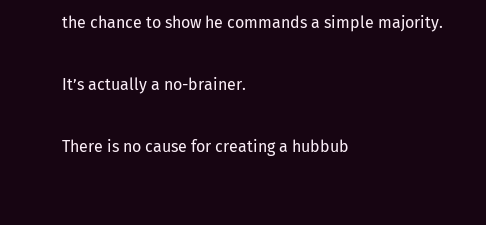the chance to show he commands a simple majority.

It’s actually a no-brainer.

There is no cause for creating a hubbub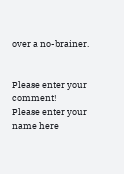over a no-brainer.


Please enter your comment!
Please enter your name here